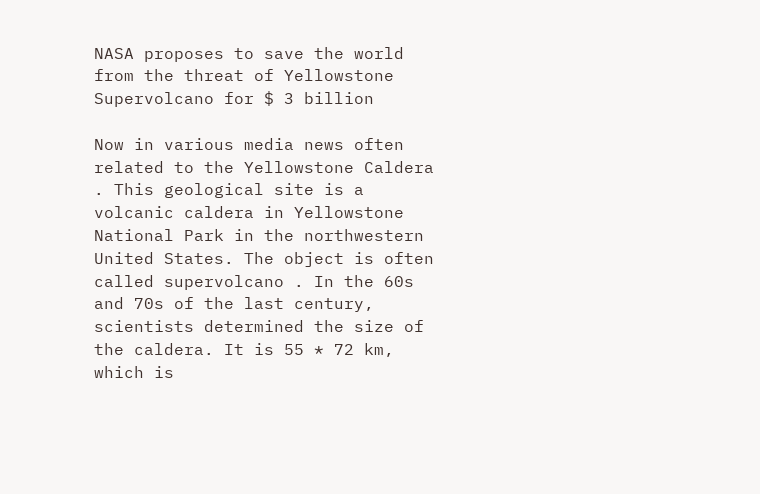NASA proposes to save the world from the threat of Yellowstone Supervolcano for $ 3 billion

Now in various media news often related to the Yellowstone Caldera . This geological site is a volcanic caldera in Yellowstone National Park in the northwestern United States. The object is often called supervolcano . In the 60s and 70s of the last century, scientists determined the size of the caldera. It is 55 * 72 km, which is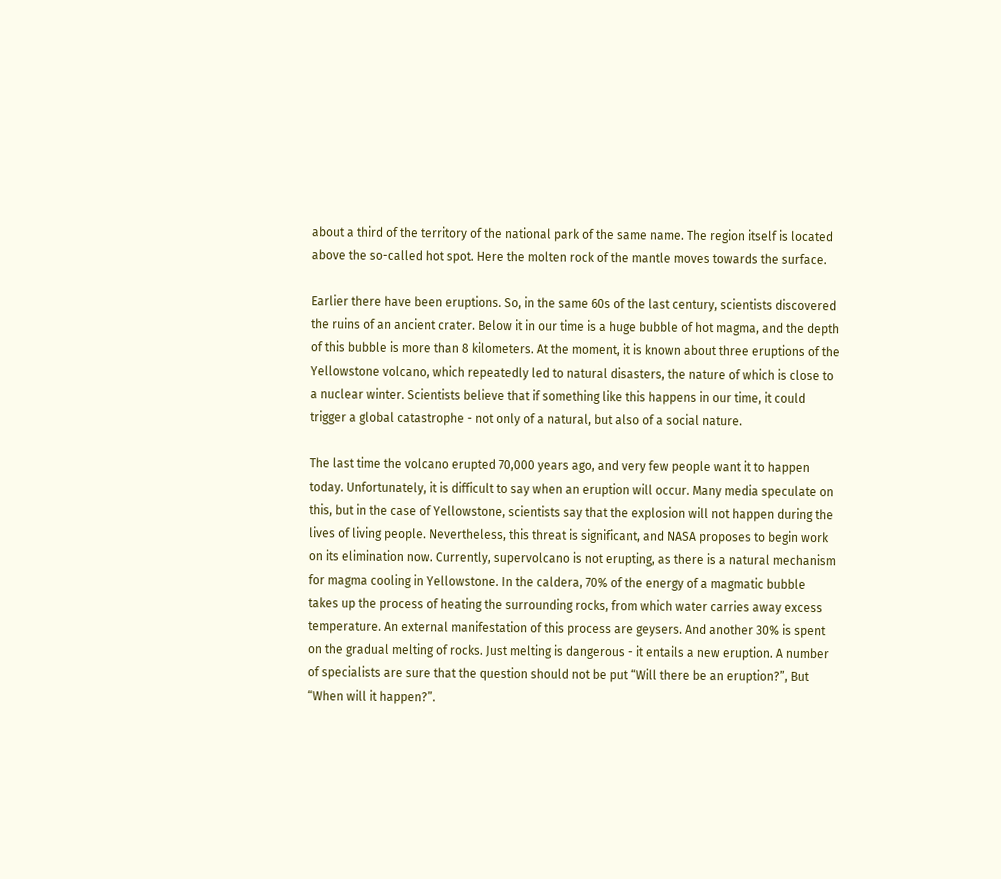about a third of the territory of the national park of the same name. The region itself is located above the so-called hot spot. Here the molten rock of the mantle moves towards the surface.

Earlier there have been eruptions. So, in the same 60s of the last century, scientists discovered the ruins of an ancient crater. Below it in our time is a huge bubble of hot magma, and the depth of this bubble is more than 8 kilometers. At the moment, it is known about three eruptions of the Yellowstone volcano, which repeatedly led to natural disasters, the nature of which is close to a nuclear winter. Scientists believe that if something like this happens in our time, it could trigger a global catastrophe - not only of a natural, but also of a social nature.

The last time the volcano erupted 70,000 years ago, and very few people want it to happen today. Unfortunately, it is difficult to say when an eruption will occur. Many media speculate on this, but in the case of Yellowstone, scientists say that the explosion will not happen during the lives of living people. Nevertheless, this threat is significant, and NASA proposes to begin work on its elimination now. Currently, supervolcano is not erupting, as there is a natural mechanism for magma cooling in Yellowstone. In the caldera, 70% of the energy of a magmatic bubble takes up the process of heating the surrounding rocks, from which water carries away excess temperature. An external manifestation of this process are geysers. And another 30% is spent on the gradual melting of rocks. Just melting is dangerous - it entails a new eruption. A number of specialists are sure that the question should not be put “Will there be an eruption?”, But “When will it happen?”.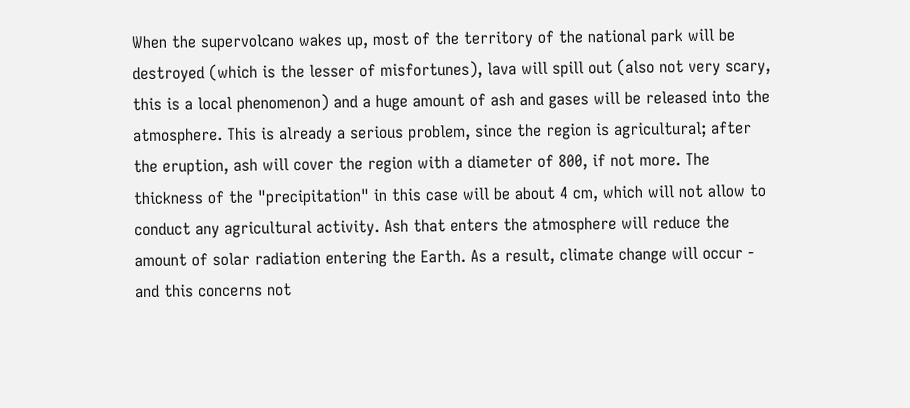When the supervolcano wakes up, most of the territory of the national park will be destroyed (which is the lesser of misfortunes), lava will spill out (also not very scary, this is a local phenomenon) and a huge amount of ash and gases will be released into the atmosphere. This is already a serious problem, since the region is agricultural; after the eruption, ash will cover the region with a diameter of 800, if not more. The thickness of the "precipitation" in this case will be about 4 cm, which will not allow to conduct any agricultural activity. Ash that enters the atmosphere will reduce the amount of solar radiation entering the Earth. As a result, climate change will occur - and this concerns not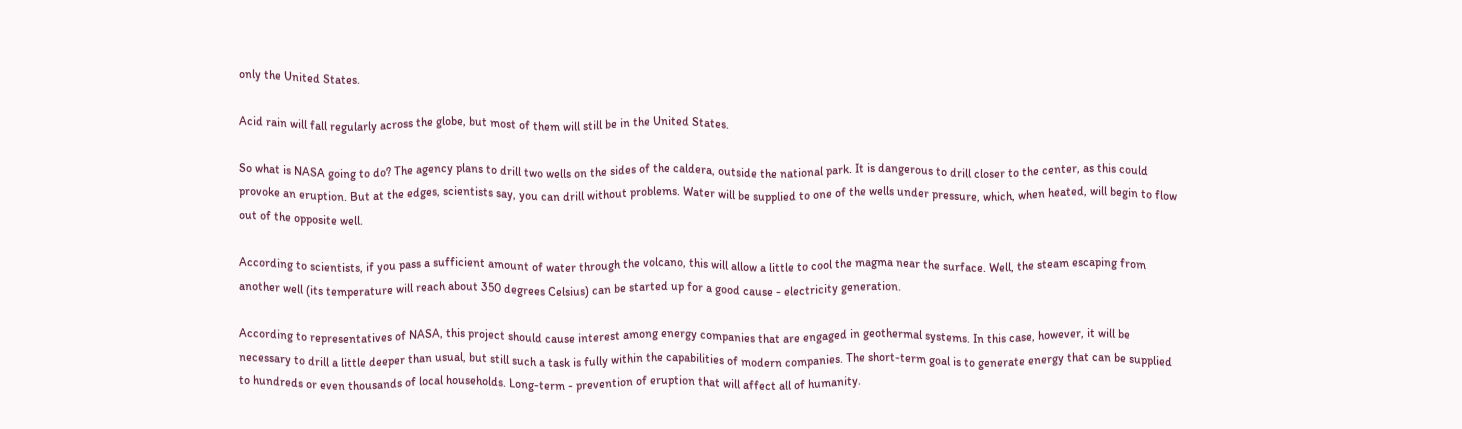only the United States.

Acid rain will fall regularly across the globe, but most of them will still be in the United States.

So what is NASA going to do? The agency plans to drill two wells on the sides of the caldera, outside the national park. It is dangerous to drill closer to the center, as this could provoke an eruption. But at the edges, scientists say, you can drill without problems. Water will be supplied to one of the wells under pressure, which, when heated, will begin to flow out of the opposite well.

According to scientists, if you pass a sufficient amount of water through the volcano, this will allow a little to cool the magma near the surface. Well, the steam escaping from another well (its temperature will reach about 350 degrees Celsius) can be started up for a good cause - electricity generation.

According to representatives of NASA, this project should cause interest among energy companies that are engaged in geothermal systems. In this case, however, it will be necessary to drill a little deeper than usual, but still such a task is fully within the capabilities of modern companies. The short-term goal is to generate energy that can be supplied to hundreds or even thousands of local households. Long-term - prevention of eruption that will affect all of humanity.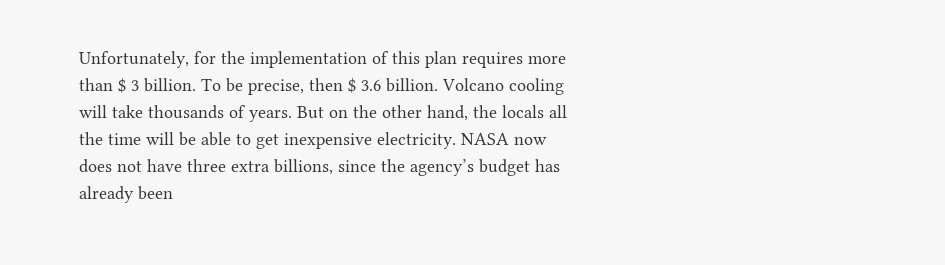Unfortunately, for the implementation of this plan requires more than $ 3 billion. To be precise, then $ 3.6 billion. Volcano cooling will take thousands of years. But on the other hand, the locals all the time will be able to get inexpensive electricity. NASA now does not have three extra billions, since the agency’s budget has already been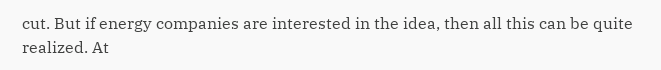cut. But if energy companies are interested in the idea, then all this can be quite realized. At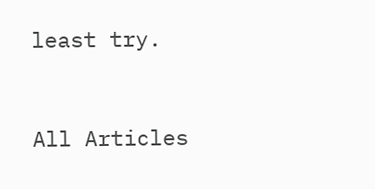least try.


All Articles